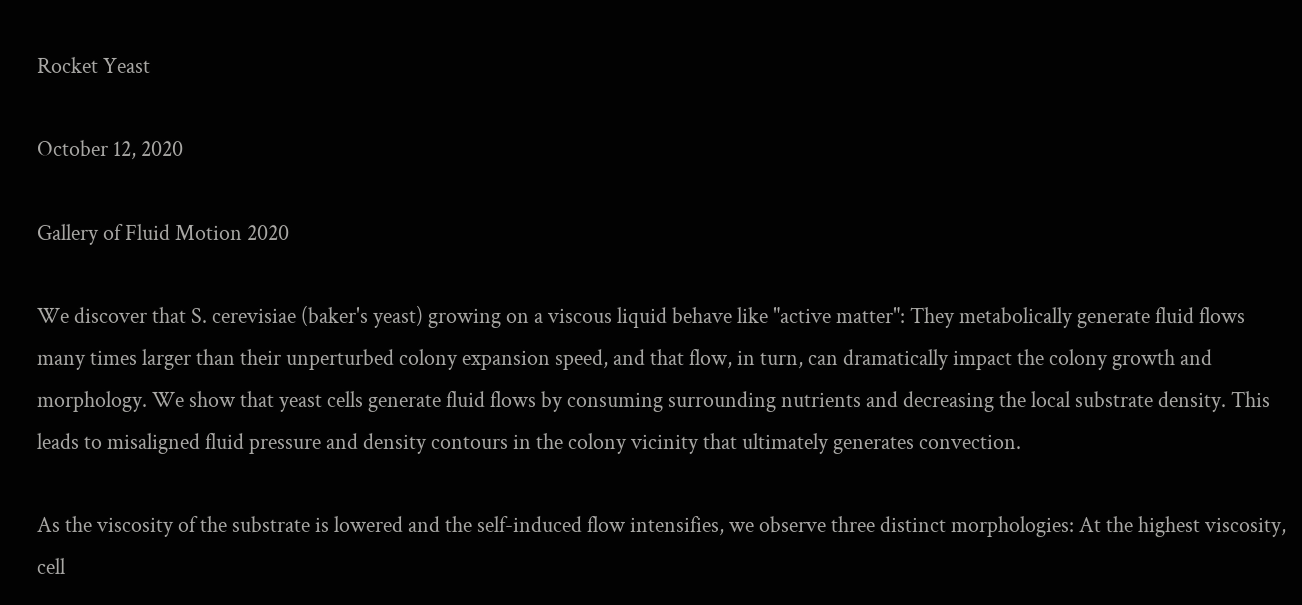Rocket Yeast

October 12, 2020

Gallery of Fluid Motion 2020

We discover that S. cerevisiae (baker's yeast) growing on a viscous liquid behave like "active matter": They metabolically generate fluid flows many times larger than their unperturbed colony expansion speed, and that flow, in turn, can dramatically impact the colony growth and morphology. We show that yeast cells generate fluid flows by consuming surrounding nutrients and decreasing the local substrate density. This leads to misaligned fluid pressure and density contours in the colony vicinity that ultimately generates convection.

As the viscosity of the substrate is lowered and the self-induced flow intensifies, we observe three distinct morphologies: At the highest viscosity, cell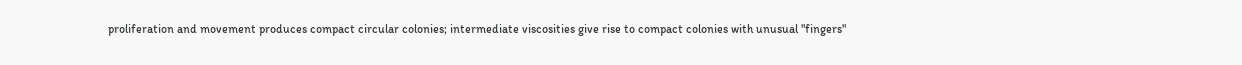proliferation and movement produces compact circular colonies; intermediate viscosities give rise to compact colonies with unusual "fingers"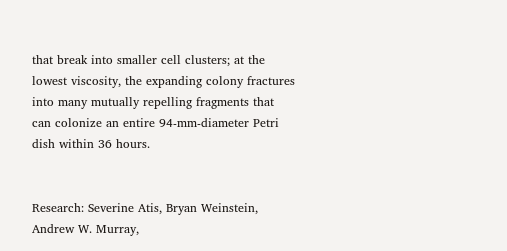that break into smaller cell clusters; at the lowest viscosity, the expanding colony fractures into many mutually repelling fragments that can colonize an entire 94-mm-diameter Petri dish within 36 hours.


Research: Severine Atis, Bryan Weinstein, Andrew W. Murray,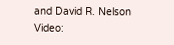and David R. Nelson
Video: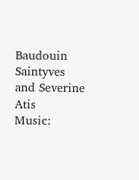Baudouin Saintyves and Severine Atis
Music: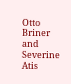Otto Briner and Severine Atis